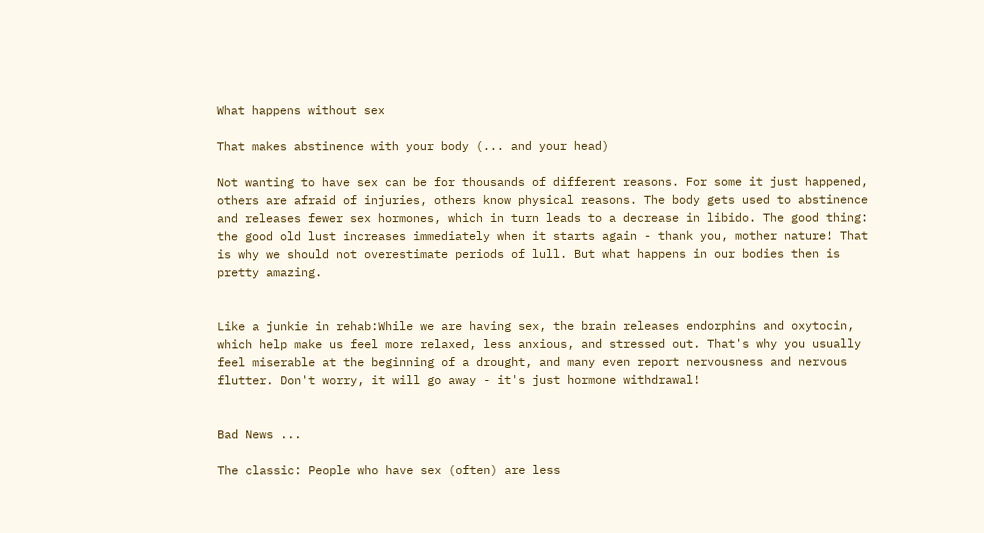What happens without sex

That makes abstinence with your body (... and your head)

Not wanting to have sex can be for thousands of different reasons. For some it just happened, others are afraid of injuries, others know physical reasons. The body gets used to abstinence and releases fewer sex hormones, which in turn leads to a decrease in libido. The good thing: the good old lust increases immediately when it starts again - thank you, mother nature! That is why we should not overestimate periods of lull. But what happens in our bodies then is pretty amazing.


Like a junkie in rehab:While we are having sex, the brain releases endorphins and oxytocin, which help make us feel more relaxed, less anxious, and stressed out. That's why you usually feel miserable at the beginning of a drought, and many even report nervousness and nervous flutter. Don't worry, it will go away - it's just hormone withdrawal!


Bad News ...

The classic: People who have sex (often) are less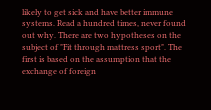likely to get sick and have better immune systems. Read a hundred times, never found out why. There are two hypotheses on the subject of "Fit through mattress sport". The first is based on the assumption that the exchange of foreign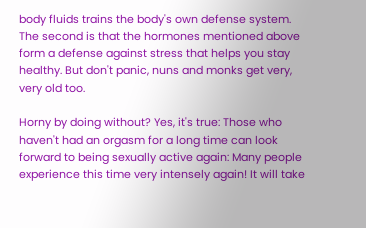body fluids trains the body's own defense system. The second is that the hormones mentioned above form a defense against stress that helps you stay healthy. But don't panic, nuns and monks get very, very old too.

Horny by doing without? Yes, it's true: Those who haven't had an orgasm for a long time can look forward to being sexually active again: Many people experience this time very intensely again! It will take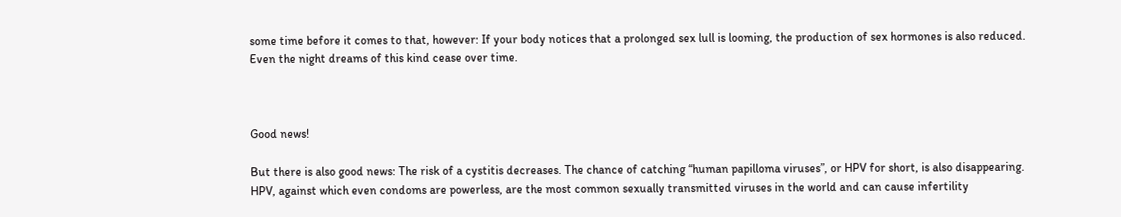some time before it comes to that, however: If your body notices that a prolonged sex lull is looming, the production of sex hormones is also reduced. Even the night dreams of this kind cease over time.



Good news!

But there is also good news: The risk of a cystitis decreases. The chance of catching “human papilloma viruses”, or HPV for short, is also disappearing. HPV, against which even condoms are powerless, are the most common sexually transmitted viruses in the world and can cause infertility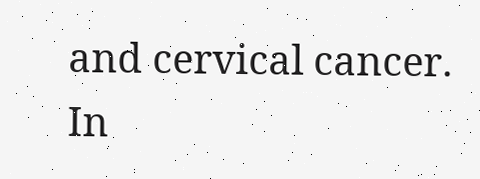and cervical cancer. In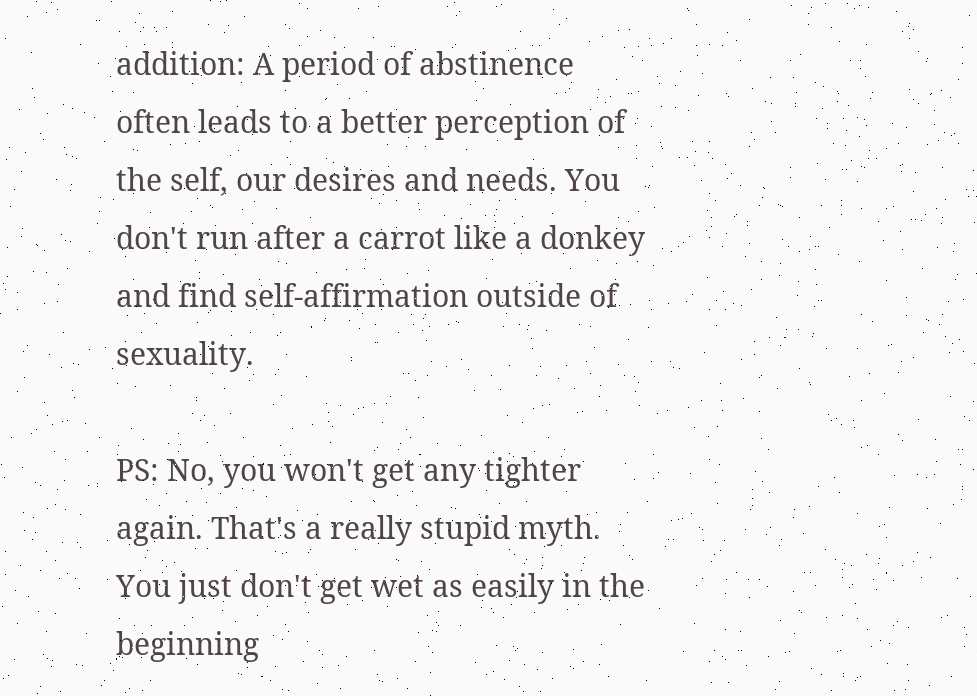addition: A period of abstinence often leads to a better perception of the self, our desires and needs. You don't run after a carrot like a donkey and find self-affirmation outside of sexuality.

PS: No, you won't get any tighter again. That's a really stupid myth. You just don't get wet as easily in the beginning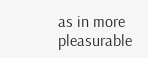as in more pleasurable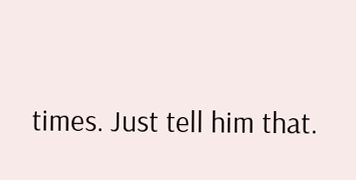times. Just tell him that.